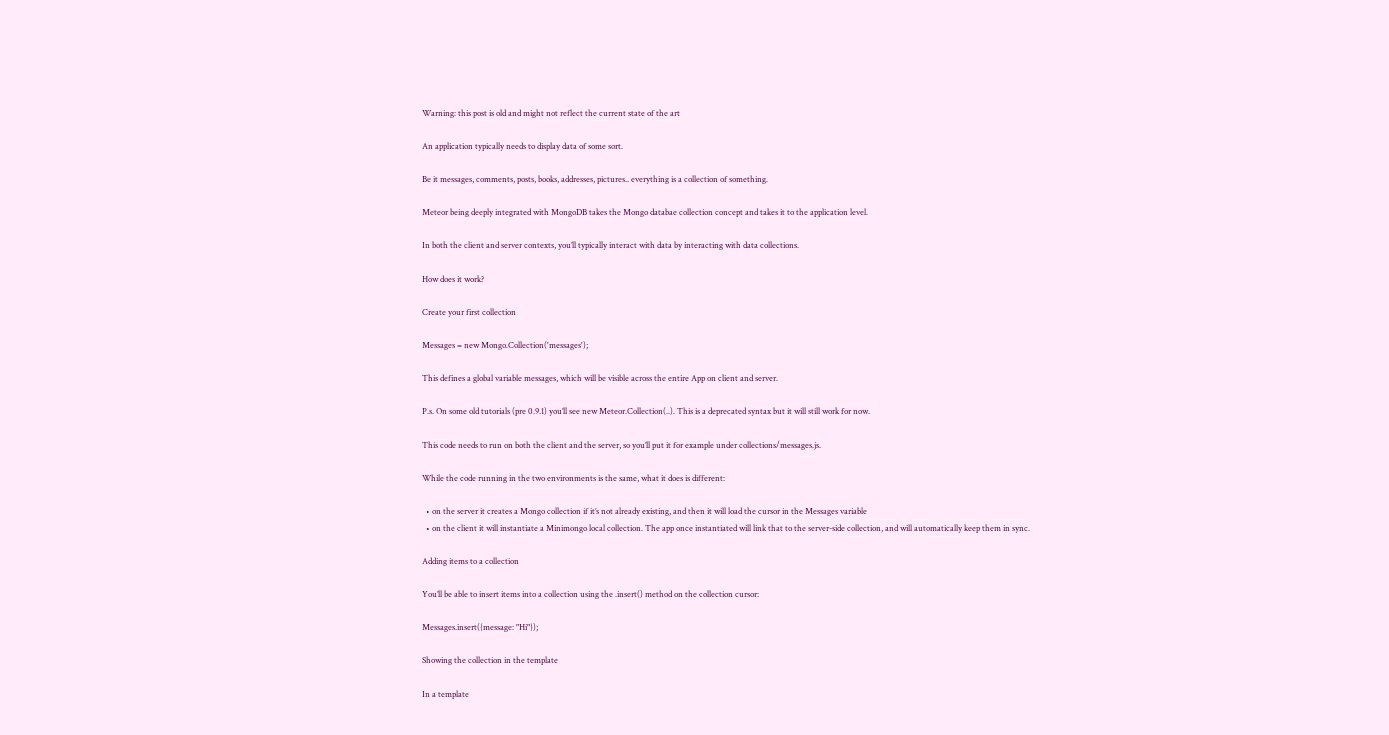Warning: this post is old and might not reflect the current state of the art

An application typically needs to display data of some sort.

Be it messages, comments, posts, books, addresses, pictures.. everything is a collection of something.

Meteor being deeply integrated with MongoDB takes the Mongo databae collection concept and takes it to the application level.

In both the client and server contexts, you’ll typically interact with data by interacting with data collections.

How does it work?

Create your first collection

Messages = new Mongo.Collection('messages');

This defines a global variable messages, which will be visible across the entire App on client and server.

P.s. On some old tutorials (pre 0.9.1) you’ll see new Meteor.Collection(..). This is a deprecated syntax but it will still work for now.

This code needs to run on both the client and the server, so you’ll put it for example under collections/messages.js.

While the code running in the two environments is the same, what it does is different:

  • on the server it creates a Mongo collection if it’s not already existing, and then it will load the cursor in the Messages variable
  • on the client it will instantiate a Minimongo local collection. The app once instantiated will link that to the server-side collection, and will automatically keep them in sync.

Adding items to a collection

You’ll be able to insert items into a collection using the .insert() method on the collection cursor:

Messages.insert({message: "Hi"});

Showing the collection in the template

In a template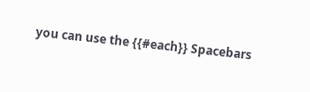you can use the {{#each}} Spacebars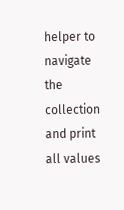helper to navigate the collection and print all values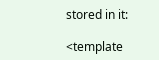stored in it:

<template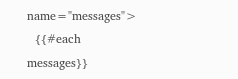name="messages">
  {{#each messages}}